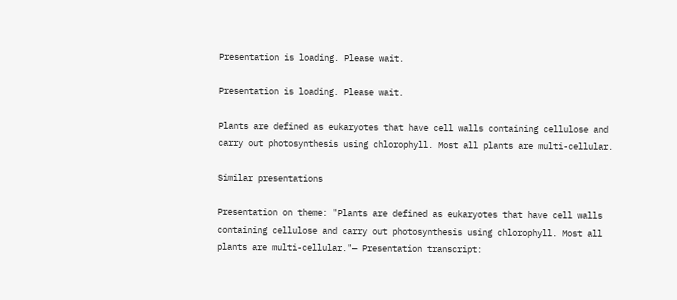Presentation is loading. Please wait.

Presentation is loading. Please wait.

Plants are defined as eukaryotes that have cell walls containing cellulose and carry out photosynthesis using chlorophyll. Most all plants are multi-cellular.

Similar presentations

Presentation on theme: "Plants are defined as eukaryotes that have cell walls containing cellulose and carry out photosynthesis using chlorophyll. Most all plants are multi-cellular."— Presentation transcript: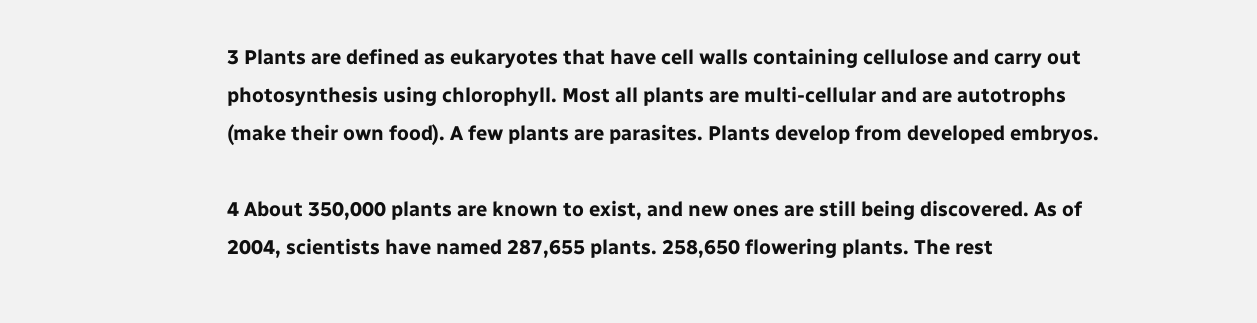3 Plants are defined as eukaryotes that have cell walls containing cellulose and carry out photosynthesis using chlorophyll. Most all plants are multi-cellular and are autotrophs (make their own food). A few plants are parasites. Plants develop from developed embryos.

4 About 350,000 plants are known to exist, and new ones are still being discovered. As of 2004, scientists have named 287,655 plants. 258,650 flowering plants. The rest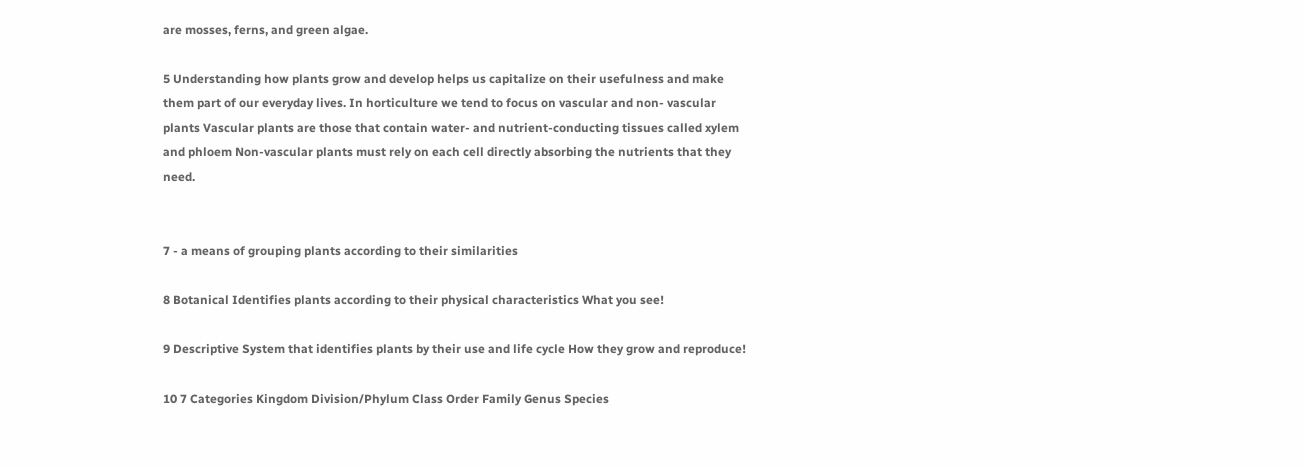are mosses, ferns, and green algae.

5 Understanding how plants grow and develop helps us capitalize on their usefulness and make them part of our everyday lives. In horticulture we tend to focus on vascular and non- vascular plants Vascular plants are those that contain water- and nutrient-conducting tissues called xylem and phloem Non-vascular plants must rely on each cell directly absorbing the nutrients that they need.


7 - a means of grouping plants according to their similarities

8 Botanical Identifies plants according to their physical characteristics What you see!

9 Descriptive System that identifies plants by their use and life cycle How they grow and reproduce!

10 7 Categories Kingdom Division/Phylum Class Order Family Genus Species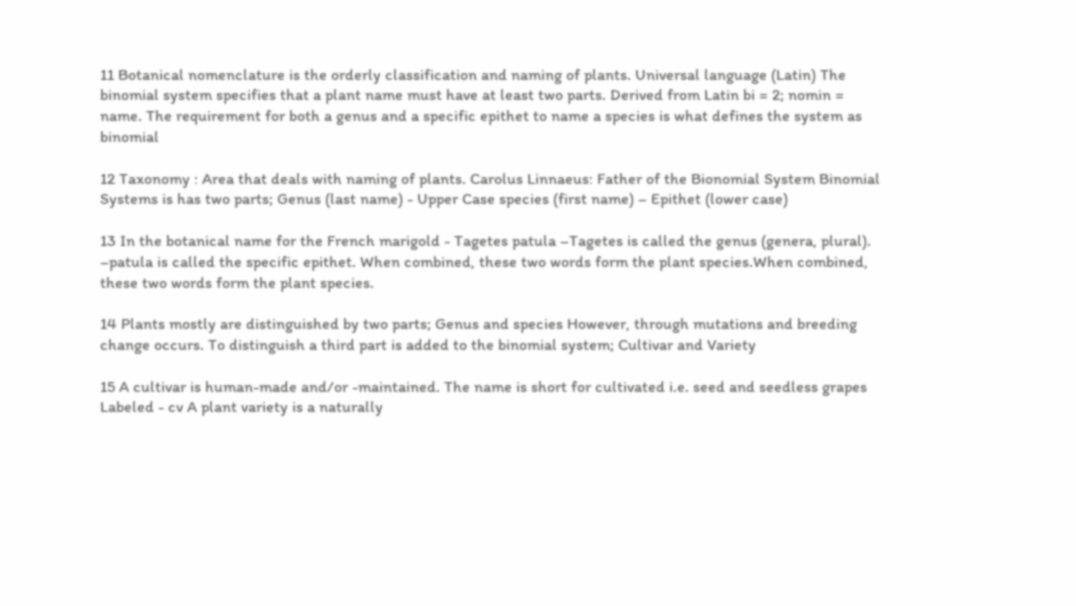11 Botanical nomenclature is the orderly classification and naming of plants. Universal language (Latin) The binomial system specifies that a plant name must have at least two parts. Derived from Latin bi = 2; nomin = name. The requirement for both a genus and a specific epithet to name a species is what defines the system as binomial

12 Taxonomy : Area that deals with naming of plants. Carolus Linnaeus: Father of the Bionomial System Binomial Systems is has two parts; Genus (last name) - Upper Case species (first name) – Epithet (lower case)

13 In the botanical name for the French marigold - Tagetes patula –Tagetes is called the genus (genera, plural). –patula is called the specific epithet. When combined, these two words form the plant species.When combined, these two words form the plant species.

14 Plants mostly are distinguished by two parts; Genus and species However, through mutations and breeding change occurs. To distinguish a third part is added to the binomial system; Cultivar and Variety

15 A cultivar is human-made and/or -maintained. The name is short for cultivated i.e. seed and seedless grapes Labeled - cv A plant variety is a naturally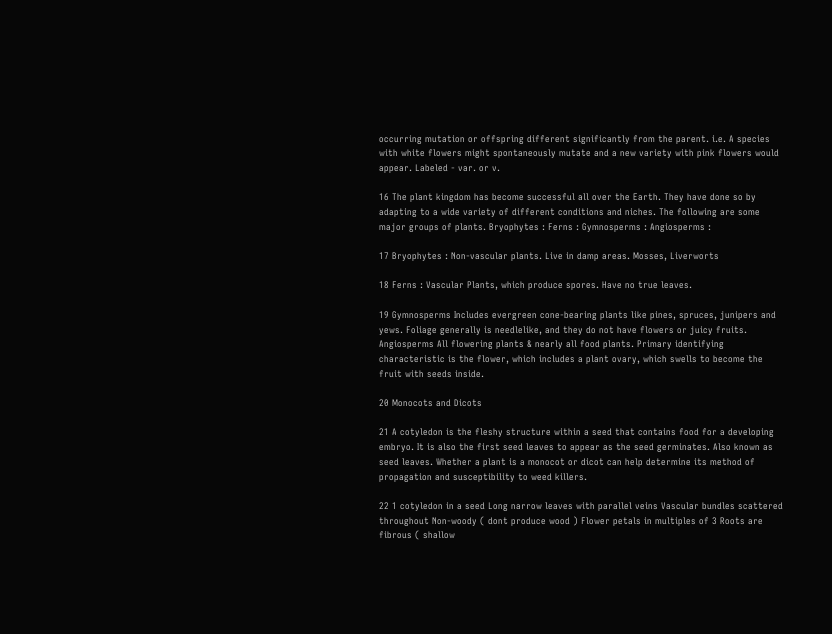occurring mutation or offspring different significantly from the parent. i.e. A species with white flowers might spontaneously mutate and a new variety with pink flowers would appear. Labeled - var. or v.

16 The plant kingdom has become successful all over the Earth. They have done so by adapting to a wide variety of different conditions and niches. The following are some major groups of plants. Bryophytes : Ferns : Gymnosperms : Angiosperms :

17 Bryophytes : Non-vascular plants. Live in damp areas. Mosses, Liverworts

18 Ferns : Vascular Plants, which produce spores. Have no true leaves.

19 Gymnosperms Includes evergreen cone-bearing plants like pines, spruces, junipers and yews. Foliage generally is needlelike, and they do not have flowers or juicy fruits. Angiosperms All flowering plants & nearly all food plants. Primary identifying characteristic is the flower, which includes a plant ovary, which swells to become the fruit with seeds inside.

20 Monocots and Dicots

21 A cotyledon is the fleshy structure within a seed that contains food for a developing embryo. It is also the first seed leaves to appear as the seed germinates. Also known as seed leaves. Whether a plant is a monocot or dicot can help determine its method of propagation and susceptibility to weed killers.

22 1 cotyledon in a seed Long narrow leaves with parallel veins Vascular bundles scattered throughout Non-woody ( dont produce wood ) Flower petals in multiples of 3 Roots are fibrous ( shallow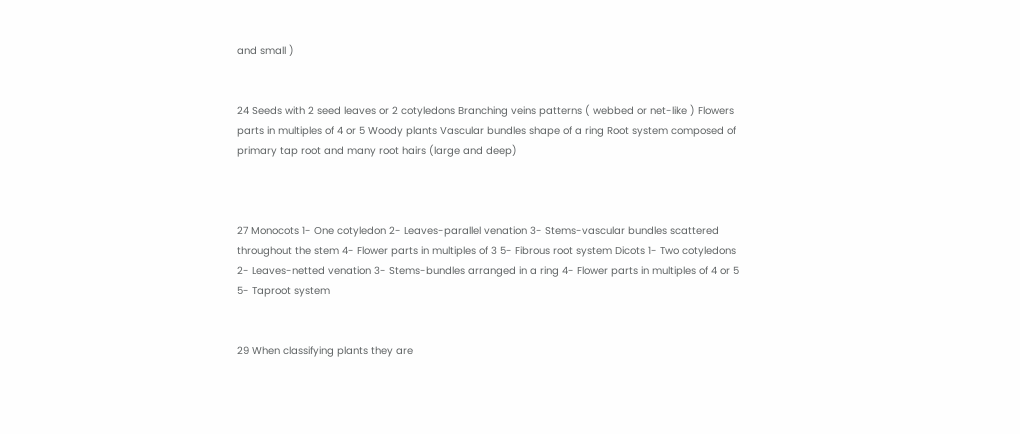and small )


24 Seeds with 2 seed leaves or 2 cotyledons Branching veins patterns ( webbed or net-like ) Flowers parts in multiples of 4 or 5 Woody plants Vascular bundles shape of a ring Root system composed of primary tap root and many root hairs (large and deep)



27 Monocots 1- One cotyledon 2- Leaves-parallel venation 3- Stems-vascular bundles scattered throughout the stem 4- Flower parts in multiples of 3 5- Fibrous root system Dicots 1- Two cotyledons 2- Leaves-netted venation 3- Stems-bundles arranged in a ring 4- Flower parts in multiples of 4 or 5 5- Taproot system


29 When classifying plants they are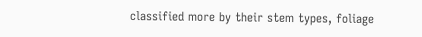classified more by their stem types, foliage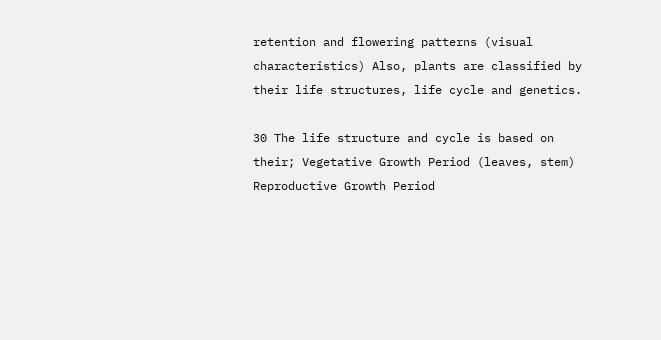retention and flowering patterns (visual characteristics) Also, plants are classified by their life structures, life cycle and genetics.

30 The life structure and cycle is based on their; Vegetative Growth Period (leaves, stem) Reproductive Growth Period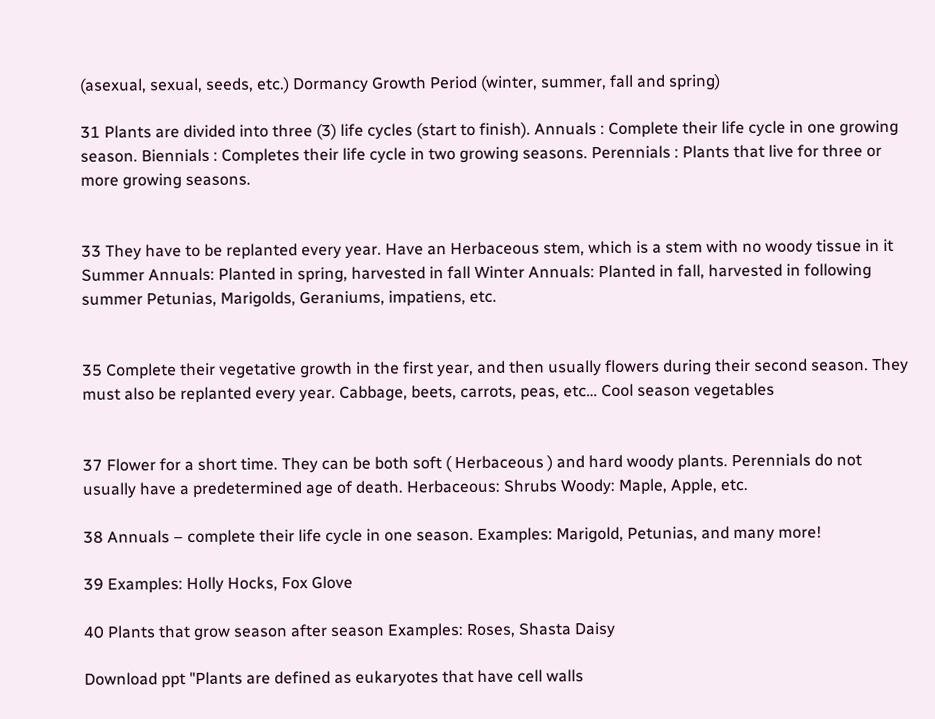(asexual, sexual, seeds, etc.) Dormancy Growth Period (winter, summer, fall and spring)

31 Plants are divided into three (3) life cycles (start to finish). Annuals : Complete their life cycle in one growing season. Biennials : Completes their life cycle in two growing seasons. Perennials : Plants that live for three or more growing seasons.


33 They have to be replanted every year. Have an Herbaceous stem, which is a stem with no woody tissue in it Summer Annuals: Planted in spring, harvested in fall Winter Annuals: Planted in fall, harvested in following summer Petunias, Marigolds, Geraniums, impatiens, etc.


35 Complete their vegetative growth in the first year, and then usually flowers during their second season. They must also be replanted every year. Cabbage, beets, carrots, peas, etc… Cool season vegetables


37 Flower for a short time. They can be both soft ( Herbaceous ) and hard woody plants. Perennials do not usually have a predetermined age of death. Herbaceous: Shrubs Woody: Maple, Apple, etc.

38 Annuals – complete their life cycle in one season. Examples: Marigold, Petunias, and many more!

39 Examples: Holly Hocks, Fox Glove

40 Plants that grow season after season Examples: Roses, Shasta Daisy

Download ppt "Plants are defined as eukaryotes that have cell walls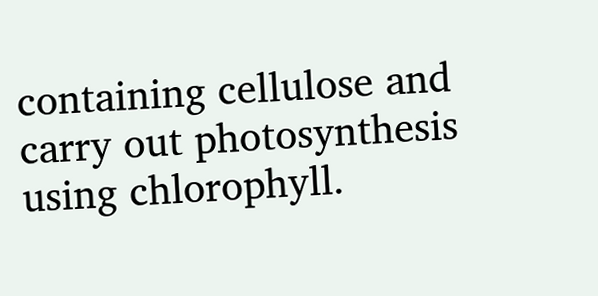containing cellulose and carry out photosynthesis using chlorophyll.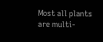Most all plants are multi-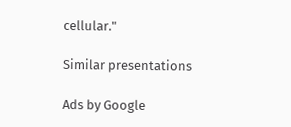cellular."

Similar presentations

Ads by Google